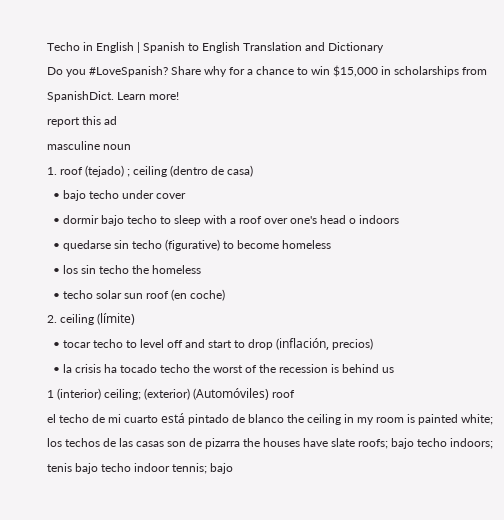Techo in English | Spanish to English Translation and Dictionary
Do you #LoveSpanish? Share why for a chance to win $15,000 in scholarships from SpanishDict. Learn more!
report this ad
masculine noun
1. roof (tejado) ; ceiling (dentro de casa)
  • bajo techo under cover
  • dormir bajo techo to sleep with a roof over one's head o indoors
  • quedarse sin techo (figurative) to become homeless
  • los sin techo the homeless
  • techo solar sun roof (en coche)
2. ceiling (límite)
  • tocar techo to level off and start to drop (inflación, precios)
  • la crisis ha tocado techo the worst of the recession is behind us
1 (interior) ceiling; (exterior) (Automóviles) roof
el techo de mi cuarto está pintado de blanco the ceiling in my room is painted white; los techos de las casas son de pizarra the houses have slate roofs; bajo techo indoors; tenis bajo techo indoor tennis; bajo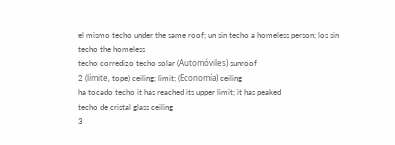el mismo techo under the same roof; un sin techo a homeless person; los sin techo the homeless
techo corredizo techo solar (Automóviles) sunroof
2 (límite, tope) ceiling; limit; (Economía) ceiling
ha tocado techo it has reached its upper limit; it has peaked
techo de cristal glass ceiling
3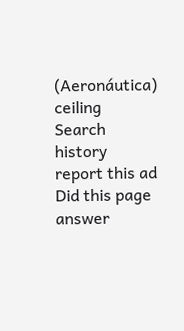(Aeronáutica) ceiling
Search history
report this ad
Did this page answer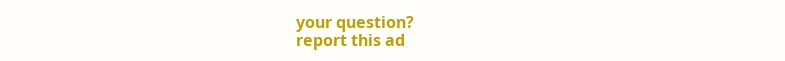your question?
report this ad